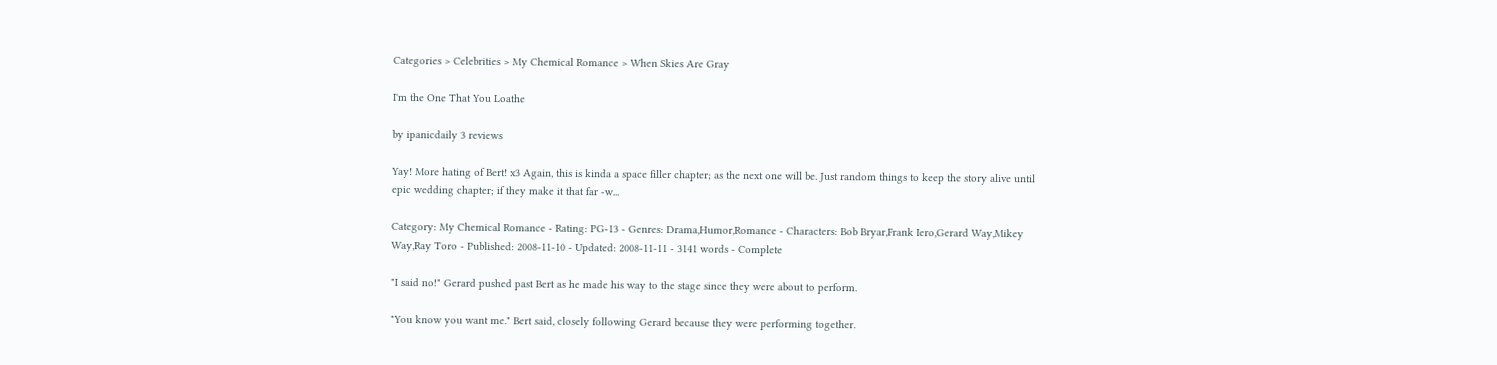Categories > Celebrities > My Chemical Romance > When Skies Are Gray

I'm the One That You Loathe

by ipanicdaily 3 reviews

Yay! More hating of Bert! x3 Again, this is kinda a space filler chapter; as the next one will be. Just random things to keep the story alive until epic wedding chapter; if they make it that far -w...

Category: My Chemical Romance - Rating: PG-13 - Genres: Drama,Humor,Romance - Characters: Bob Bryar,Frank Iero,Gerard Way,Mikey Way,Ray Toro - Published: 2008-11-10 - Updated: 2008-11-11 - 3141 words - Complete

"I said no!" Gerard pushed past Bert as he made his way to the stage since they were about to perform.

"You know you want me." Bert said, closely following Gerard because they were performing together.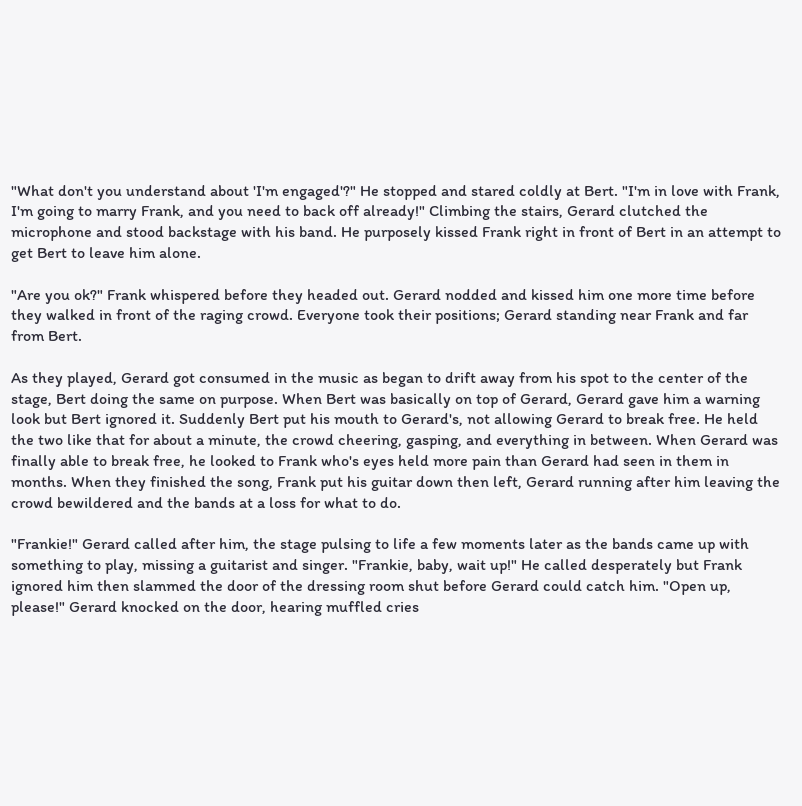"What don't you understand about 'I'm engaged'?" He stopped and stared coldly at Bert. "I'm in love with Frank, I'm going to marry Frank, and you need to back off already!" Climbing the stairs, Gerard clutched the microphone and stood backstage with his band. He purposely kissed Frank right in front of Bert in an attempt to get Bert to leave him alone.

"Are you ok?" Frank whispered before they headed out. Gerard nodded and kissed him one more time before they walked in front of the raging crowd. Everyone took their positions; Gerard standing near Frank and far from Bert.

As they played, Gerard got consumed in the music as began to drift away from his spot to the center of the stage, Bert doing the same on purpose. When Bert was basically on top of Gerard, Gerard gave him a warning look but Bert ignored it. Suddenly Bert put his mouth to Gerard's, not allowing Gerard to break free. He held the two like that for about a minute, the crowd cheering, gasping, and everything in between. When Gerard was finally able to break free, he looked to Frank who's eyes held more pain than Gerard had seen in them in months. When they finished the song, Frank put his guitar down then left, Gerard running after him leaving the crowd bewildered and the bands at a loss for what to do.

"Frankie!" Gerard called after him, the stage pulsing to life a few moments later as the bands came up with something to play, missing a guitarist and singer. "Frankie, baby, wait up!" He called desperately but Frank ignored him then slammed the door of the dressing room shut before Gerard could catch him. "Open up, please!" Gerard knocked on the door, hearing muffled cries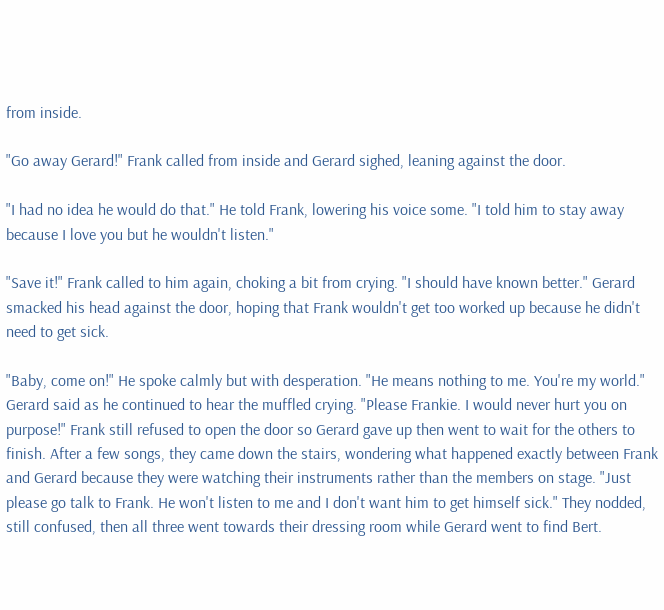from inside.

"Go away Gerard!" Frank called from inside and Gerard sighed, leaning against the door.

"I had no idea he would do that." He told Frank, lowering his voice some. "I told him to stay away because I love you but he wouldn't listen."

"Save it!" Frank called to him again, choking a bit from crying. "I should have known better." Gerard smacked his head against the door, hoping that Frank wouldn't get too worked up because he didn't need to get sick.

"Baby, come on!" He spoke calmly but with desperation. "He means nothing to me. You're my world." Gerard said as he continued to hear the muffled crying. "Please Frankie. I would never hurt you on purpose!" Frank still refused to open the door so Gerard gave up then went to wait for the others to finish. After a few songs, they came down the stairs, wondering what happened exactly between Frank and Gerard because they were watching their instruments rather than the members on stage. "Just please go talk to Frank. He won't listen to me and I don't want him to get himself sick." They nodded, still confused, then all three went towards their dressing room while Gerard went to find Bert.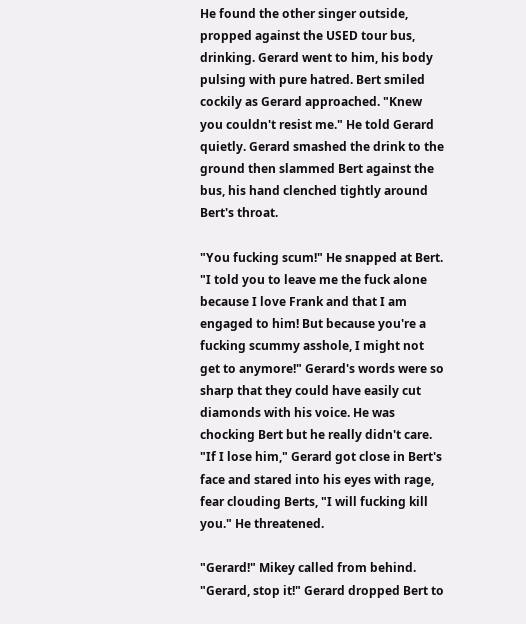He found the other singer outside, propped against the USED tour bus, drinking. Gerard went to him, his body pulsing with pure hatred. Bert smiled cockily as Gerard approached. "Knew you couldn't resist me." He told Gerard quietly. Gerard smashed the drink to the ground then slammed Bert against the bus, his hand clenched tightly around Bert's throat.

"You fucking scum!" He snapped at Bert. "I told you to leave me the fuck alone because I love Frank and that I am engaged to him! But because you're a fucking scummy asshole, I might not get to anymore!" Gerard's words were so sharp that they could have easily cut diamonds with his voice. He was chocking Bert but he really didn't care. "If I lose him," Gerard got close in Bert's face and stared into his eyes with rage, fear clouding Berts, "I will fucking kill you." He threatened.

"Gerard!" Mikey called from behind. "Gerard, stop it!" Gerard dropped Bert to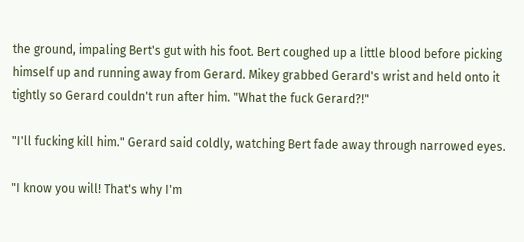the ground, impaling Bert's gut with his foot. Bert coughed up a little blood before picking himself up and running away from Gerard. Mikey grabbed Gerard's wrist and held onto it tightly so Gerard couldn't run after him. "What the fuck Gerard?!"

"I'll fucking kill him." Gerard said coldly, watching Bert fade away through narrowed eyes.

"I know you will! That's why I'm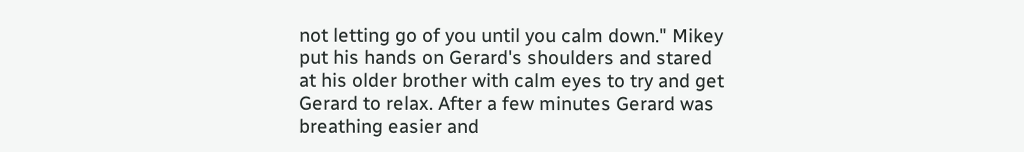not letting go of you until you calm down." Mikey put his hands on Gerard's shoulders and stared at his older brother with calm eyes to try and get Gerard to relax. After a few minutes Gerard was breathing easier and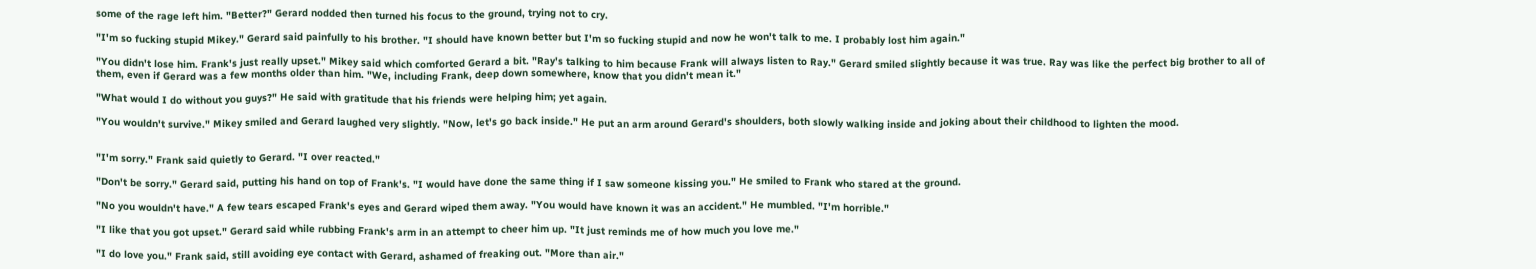some of the rage left him. "Better?" Gerard nodded then turned his focus to the ground, trying not to cry.

"I'm so fucking stupid Mikey." Gerard said painfully to his brother. "I should have known better but I'm so fucking stupid and now he won't talk to me. I probably lost him again."

"You didn't lose him. Frank's just really upset." Mikey said which comforted Gerard a bit. "Ray's talking to him because Frank will always listen to Ray." Gerard smiled slightly because it was true. Ray was like the perfect big brother to all of them, even if Gerard was a few months older than him. "We, including Frank, deep down somewhere, know that you didn't mean it."

"What would I do without you guys?" He said with gratitude that his friends were helping him; yet again.

"You wouldn't survive." Mikey smiled and Gerard laughed very slightly. "Now, let's go back inside." He put an arm around Gerard's shoulders, both slowly walking inside and joking about their childhood to lighten the mood.


"I'm sorry." Frank said quietly to Gerard. "I over reacted."

"Don't be sorry." Gerard said, putting his hand on top of Frank's. "I would have done the same thing if I saw someone kissing you." He smiled to Frank who stared at the ground.

"No you wouldn't have." A few tears escaped Frank's eyes and Gerard wiped them away. "You would have known it was an accident." He mumbled. "I'm horrible."

"I like that you got upset." Gerard said while rubbing Frank's arm in an attempt to cheer him up. "It just reminds me of how much you love me."

"I do love you." Frank said, still avoiding eye contact with Gerard, ashamed of freaking out. "More than air."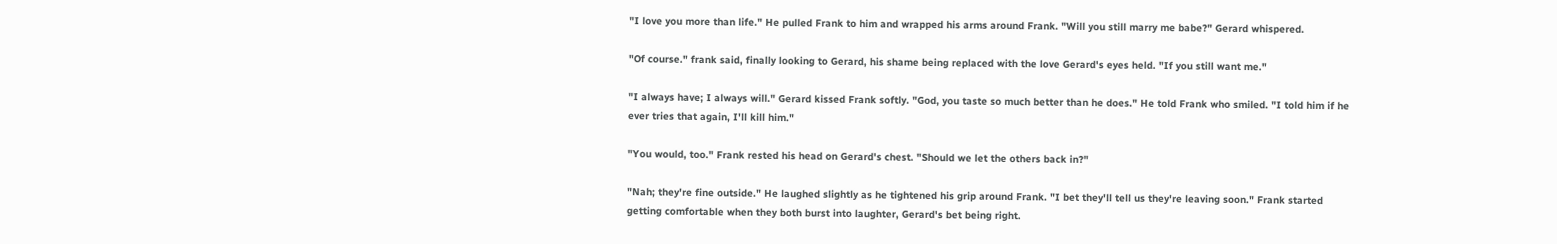"I love you more than life." He pulled Frank to him and wrapped his arms around Frank. "Will you still marry me babe?" Gerard whispered.

"Of course." frank said, finally looking to Gerard, his shame being replaced with the love Gerard's eyes held. "If you still want me."

"I always have; I always will." Gerard kissed Frank softly. "God, you taste so much better than he does." He told Frank who smiled. "I told him if he ever tries that again, I'll kill him."

"You would, too." Frank rested his head on Gerard's chest. "Should we let the others back in?"

"Nah; they're fine outside." He laughed slightly as he tightened his grip around Frank. "I bet they'll tell us they're leaving soon." Frank started getting comfortable when they both burst into laughter, Gerard's bet being right.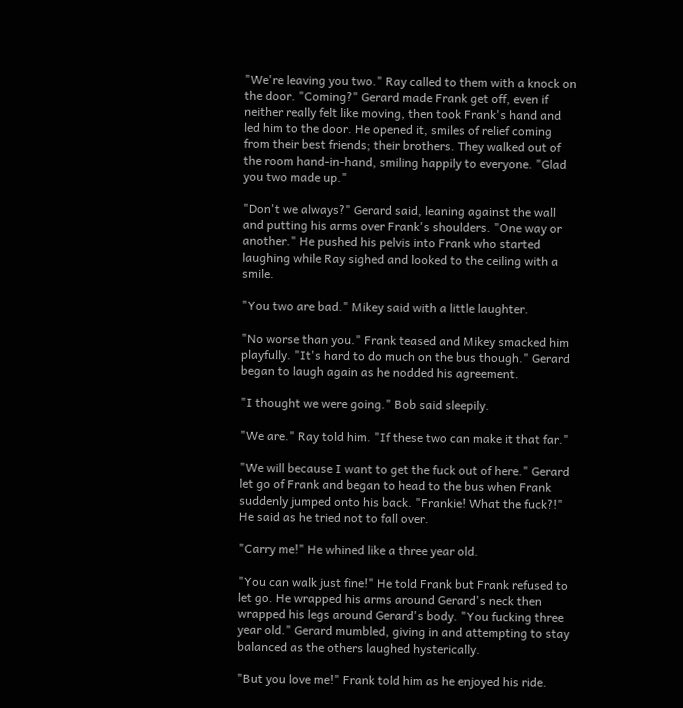"We're leaving you two." Ray called to them with a knock on the door. "Coming?" Gerard made Frank get off, even if neither really felt like moving, then took Frank's hand and led him to the door. He opened it, smiles of relief coming from their best friends; their brothers. They walked out of the room hand-in-hand, smiling happily to everyone. "Glad you two made up."

"Don't we always?" Gerard said, leaning against the wall and putting his arms over Frank's shoulders. "One way or another." He pushed his pelvis into Frank who started laughing while Ray sighed and looked to the ceiling with a smile.

"You two are bad." Mikey said with a little laughter.

"No worse than you." Frank teased and Mikey smacked him playfully. "It's hard to do much on the bus though." Gerard began to laugh again as he nodded his agreement.

"I thought we were going." Bob said sleepily.

"We are." Ray told him. "If these two can make it that far."

"We will because I want to get the fuck out of here." Gerard let go of Frank and began to head to the bus when Frank suddenly jumped onto his back. "Frankie! What the fuck?!" He said as he tried not to fall over.

"Carry me!" He whined like a three year old.

"You can walk just fine!" He told Frank but Frank refused to let go. He wrapped his arms around Gerard's neck then wrapped his legs around Gerard's body. "You fucking three year old." Gerard mumbled, giving in and attempting to stay balanced as the others laughed hysterically.

"But you love me!" Frank told him as he enjoyed his ride.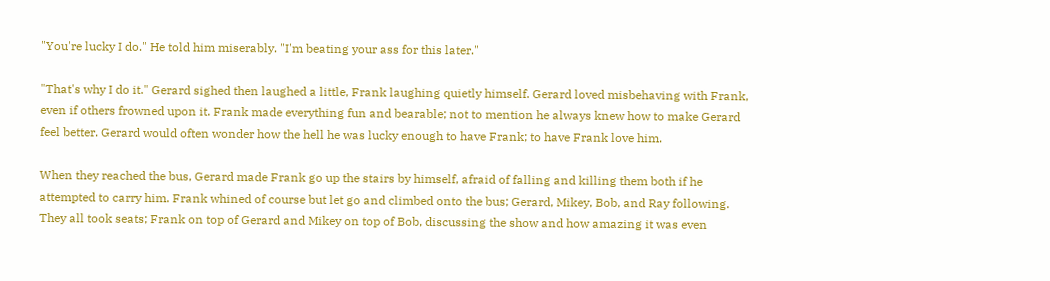"You're lucky I do." He told him miserably. "I'm beating your ass for this later."

"That's why I do it." Gerard sighed then laughed a little, Frank laughing quietly himself. Gerard loved misbehaving with Frank, even if others frowned upon it. Frank made everything fun and bearable; not to mention he always knew how to make Gerard feel better. Gerard would often wonder how the hell he was lucky enough to have Frank; to have Frank love him.

When they reached the bus, Gerard made Frank go up the stairs by himself, afraid of falling and killing them both if he attempted to carry him. Frank whined of course but let go and climbed onto the bus; Gerard, Mikey, Bob, and Ray following. They all took seats; Frank on top of Gerard and Mikey on top of Bob, discussing the show and how amazing it was even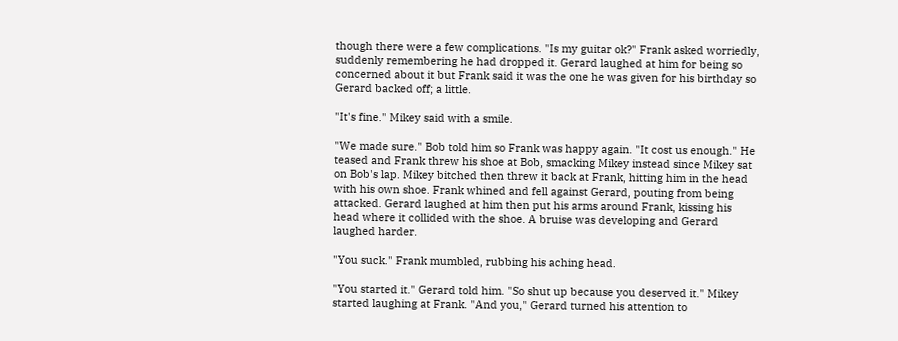though there were a few complications. "Is my guitar ok?" Frank asked worriedly, suddenly remembering he had dropped it. Gerard laughed at him for being so concerned about it but Frank said it was the one he was given for his birthday so Gerard backed off; a little.

"It's fine." Mikey said with a smile.

"We made sure." Bob told him so Frank was happy again. "It cost us enough." He teased and Frank threw his shoe at Bob, smacking Mikey instead since Mikey sat on Bob's lap. Mikey bitched then threw it back at Frank, hitting him in the head with his own shoe. Frank whined and fell against Gerard, pouting from being attacked. Gerard laughed at him then put his arms around Frank, kissing his head where it collided with the shoe. A bruise was developing and Gerard laughed harder.

"You suck." Frank mumbled, rubbing his aching head.

"You started it." Gerard told him. "So shut up because you deserved it." Mikey started laughing at Frank. "And you," Gerard turned his attention to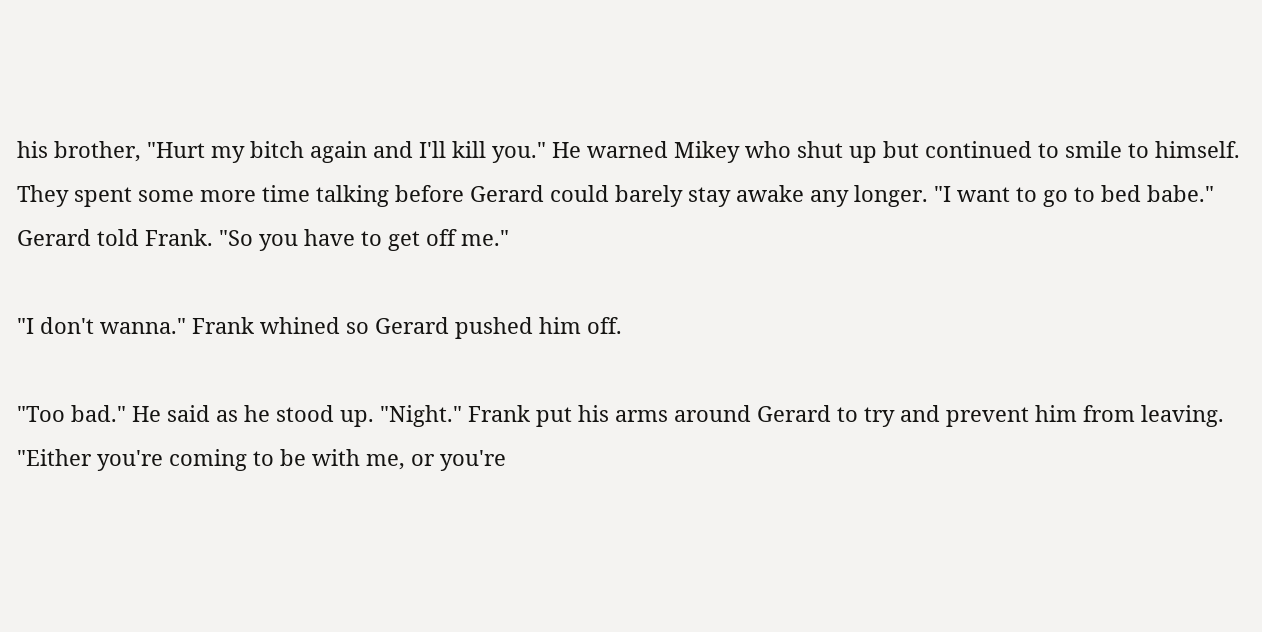his brother, "Hurt my bitch again and I'll kill you." He warned Mikey who shut up but continued to smile to himself. They spent some more time talking before Gerard could barely stay awake any longer. "I want to go to bed babe." Gerard told Frank. "So you have to get off me."

"I don't wanna." Frank whined so Gerard pushed him off.

"Too bad." He said as he stood up. "Night." Frank put his arms around Gerard to try and prevent him from leaving. "Either you're coming to be with me, or you're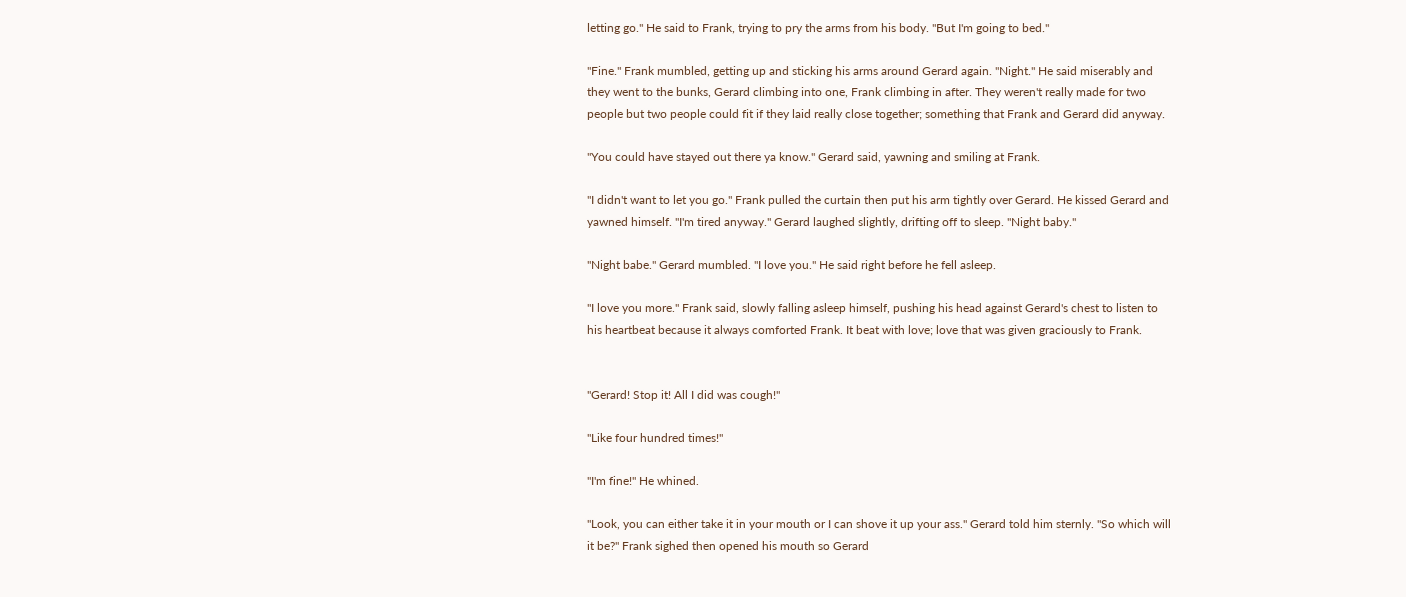letting go." He said to Frank, trying to pry the arms from his body. "But I'm going to bed."

"Fine." Frank mumbled, getting up and sticking his arms around Gerard again. "Night." He said miserably and they went to the bunks, Gerard climbing into one, Frank climbing in after. They weren't really made for two people but two people could fit if they laid really close together; something that Frank and Gerard did anyway.

"You could have stayed out there ya know." Gerard said, yawning and smiling at Frank.

"I didn't want to let you go." Frank pulled the curtain then put his arm tightly over Gerard. He kissed Gerard and yawned himself. "I'm tired anyway." Gerard laughed slightly, drifting off to sleep. "Night baby."

"Night babe." Gerard mumbled. "I love you." He said right before he fell asleep.

"I love you more." Frank said, slowly falling asleep himself, pushing his head against Gerard's chest to listen to his heartbeat because it always comforted Frank. It beat with love; love that was given graciously to Frank.


"Gerard! Stop it! All I did was cough!"

"Like four hundred times!"

"I'm fine!" He whined.

"Look, you can either take it in your mouth or I can shove it up your ass." Gerard told him sternly. "So which will it be?" Frank sighed then opened his mouth so Gerard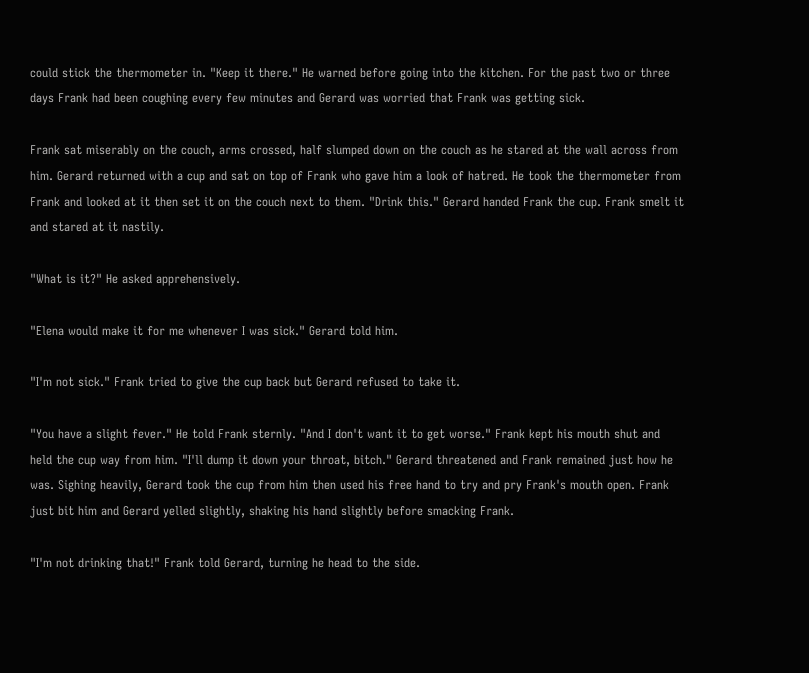could stick the thermometer in. "Keep it there." He warned before going into the kitchen. For the past two or three days Frank had been coughing every few minutes and Gerard was worried that Frank was getting sick.

Frank sat miserably on the couch, arms crossed, half slumped down on the couch as he stared at the wall across from him. Gerard returned with a cup and sat on top of Frank who gave him a look of hatred. He took the thermometer from Frank and looked at it then set it on the couch next to them. "Drink this." Gerard handed Frank the cup. Frank smelt it and stared at it nastily.

"What is it?" He asked apprehensively.

"Elena would make it for me whenever I was sick." Gerard told him.

"I'm not sick." Frank tried to give the cup back but Gerard refused to take it.

"You have a slight fever." He told Frank sternly. "And I don't want it to get worse." Frank kept his mouth shut and held the cup way from him. "I'll dump it down your throat, bitch." Gerard threatened and Frank remained just how he was. Sighing heavily, Gerard took the cup from him then used his free hand to try and pry Frank's mouth open. Frank just bit him and Gerard yelled slightly, shaking his hand slightly before smacking Frank.

"I'm not drinking that!" Frank told Gerard, turning he head to the side.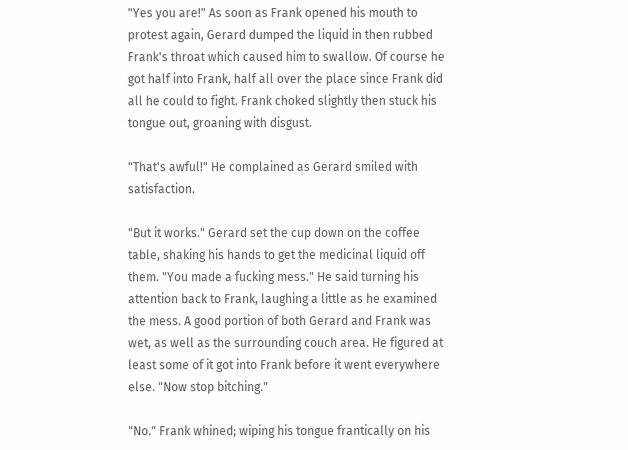"Yes you are!" As soon as Frank opened his mouth to protest again, Gerard dumped the liquid in then rubbed Frank's throat which caused him to swallow. Of course he got half into Frank, half all over the place since Frank did all he could to fight. Frank choked slightly then stuck his tongue out, groaning with disgust.

"That's awful!" He complained as Gerard smiled with satisfaction.

"But it works." Gerard set the cup down on the coffee table, shaking his hands to get the medicinal liquid off them. "You made a fucking mess." He said turning his attention back to Frank, laughing a little as he examined the mess. A good portion of both Gerard and Frank was wet, as well as the surrounding couch area. He figured at least some of it got into Frank before it went everywhere else. "Now stop bitching."

"No." Frank whined; wiping his tongue frantically on his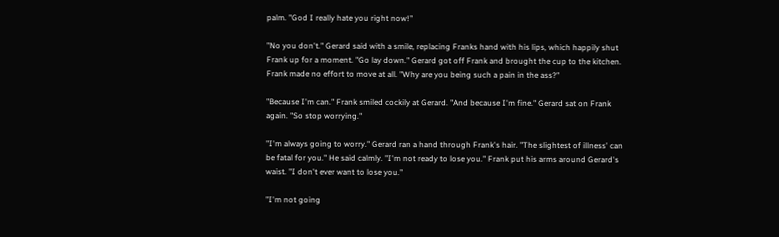palm. "God I really hate you right now!"

"No you don't." Gerard said with a smile, replacing Franks hand with his lips, which happily shut Frank up for a moment. "Go lay down." Gerard got off Frank and brought the cup to the kitchen. Frank made no effort to move at all. "Why are you being such a pain in the ass?"

"Because I'm can." Frank smiled cockily at Gerard. "And because I'm fine." Gerard sat on Frank again. "So stop worrying."

"I'm always going to worry." Gerard ran a hand through Frank's hair. "The slightest of illness' can be fatal for you." He said calmly. "I'm not ready to lose you." Frank put his arms around Gerard's waist. "I don't ever want to lose you."

"I'm not going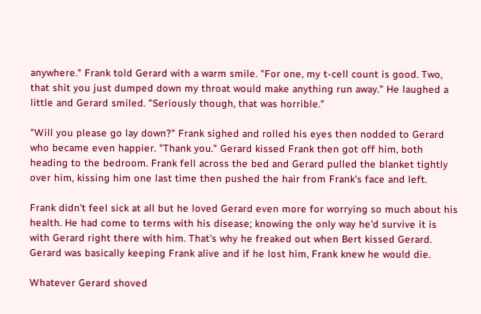anywhere." Frank told Gerard with a warm smile. "For one, my t-cell count is good. Two, that shit you just dumped down my throat would make anything run away." He laughed a little and Gerard smiled. "Seriously though, that was horrible."

"Will you please go lay down?" Frank sighed and rolled his eyes then nodded to Gerard who became even happier. "Thank you." Gerard kissed Frank then got off him, both heading to the bedroom. Frank fell across the bed and Gerard pulled the blanket tightly over him, kissing him one last time then pushed the hair from Frank's face and left.

Frank didn't feel sick at all but he loved Gerard even more for worrying so much about his health. He had come to terms with his disease; knowing the only way he'd survive it is with Gerard right there with him. That's why he freaked out when Bert kissed Gerard. Gerard was basically keeping Frank alive and if he lost him, Frank knew he would die.

Whatever Gerard shoved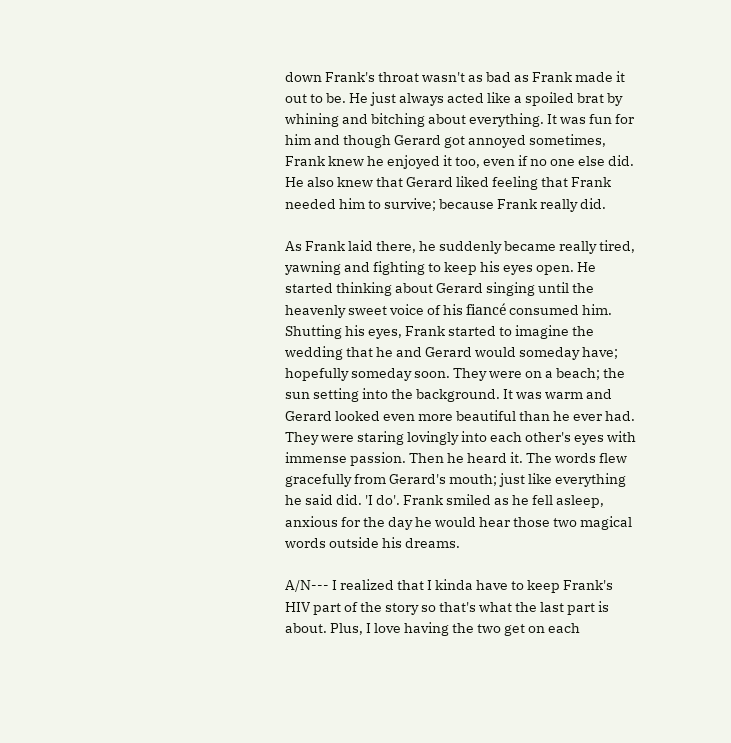down Frank's throat wasn't as bad as Frank made it out to be. He just always acted like a spoiled brat by whining and bitching about everything. It was fun for him and though Gerard got annoyed sometimes, Frank knew he enjoyed it too, even if no one else did. He also knew that Gerard liked feeling that Frank needed him to survive; because Frank really did.

As Frank laid there, he suddenly became really tired, yawning and fighting to keep his eyes open. He started thinking about Gerard singing until the heavenly sweet voice of his fiancé consumed him. Shutting his eyes, Frank started to imagine the wedding that he and Gerard would someday have; hopefully someday soon. They were on a beach; the sun setting into the background. It was warm and Gerard looked even more beautiful than he ever had. They were staring lovingly into each other's eyes with immense passion. Then he heard it. The words flew gracefully from Gerard's mouth; just like everything he said did. 'I do'. Frank smiled as he fell asleep, anxious for the day he would hear those two magical words outside his dreams.

A/N--- I realized that I kinda have to keep Frank's HIV part of the story so that's what the last part is about. Plus, I love having the two get on each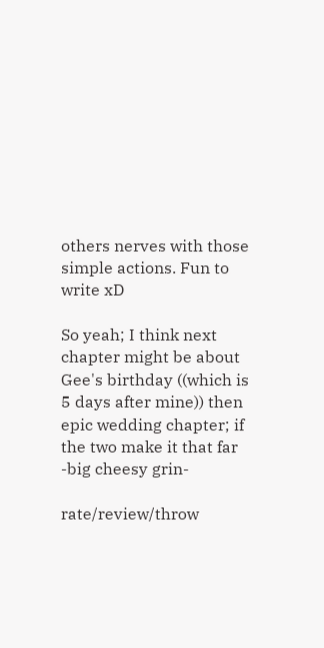others nerves with those simple actions. Fun to write xD

So yeah; I think next chapter might be about Gee's birthday ((which is 5 days after mine)) then epic wedding chapter; if the two make it that far -big cheesy grin-

rate/review/throw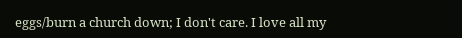eggs/burn a church down; I don't care. I love all my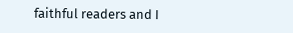faithful readers and I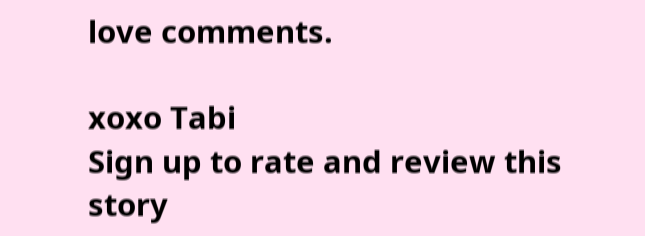love comments.

xoxo Tabi
Sign up to rate and review this story